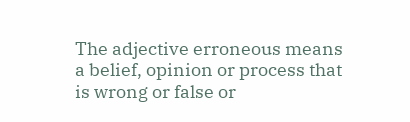The adjective erroneous means a belief, opinion or process that is wrong or false or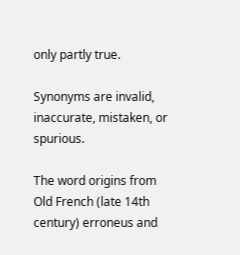only partly true.

Synonyms are invalid, inaccurate, mistaken, or spurious.

The word origins from Old French (late 14th century) erroneus and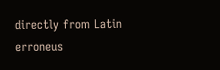directly from Latin erroneus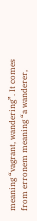meaning “vagrant, wandering”. It comes from erronem meaning “a wanderer,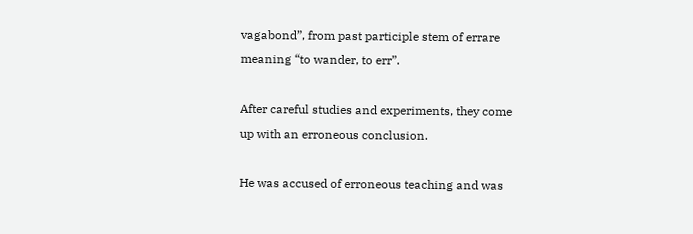vagabond”, from past participle stem of errare meaning “to wander, to err”.

After careful studies and experiments, they come up with an erroneous conclusion.

He was accused of erroneous teaching and was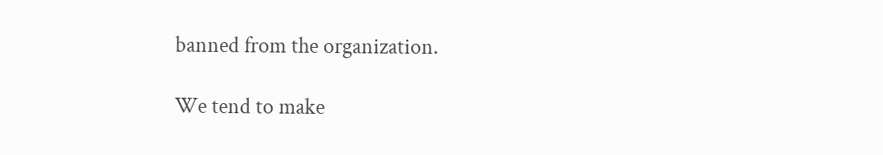banned from the organization.

We tend to make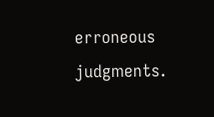erroneous judgments.